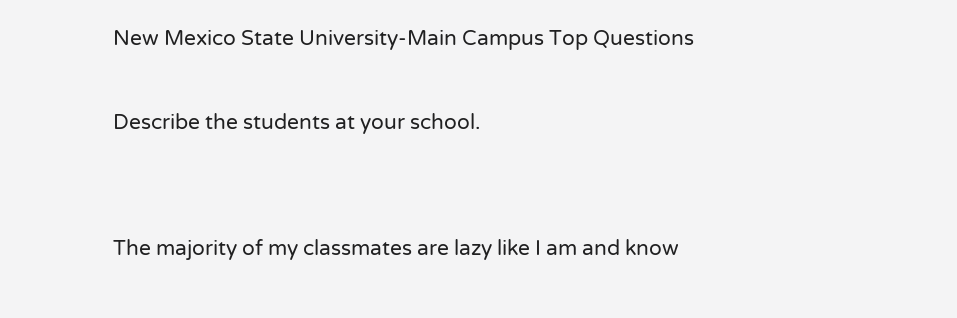New Mexico State University-Main Campus Top Questions

Describe the students at your school.


The majority of my classmates are lazy like I am and know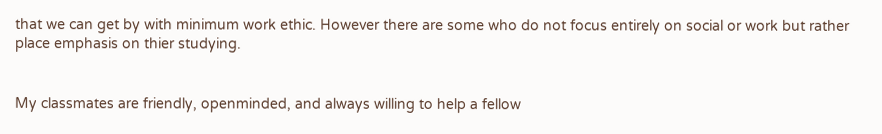that we can get by with minimum work ethic. However there are some who do not focus entirely on social or work but rather place emphasis on thier studying.


My classmates are friendly, openminded, and always willing to help a fellow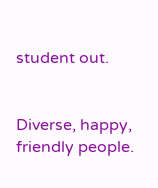student out.


Diverse, happy, friendly people.